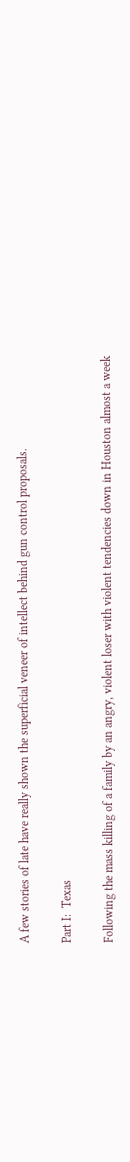A few stories of late have really shown the superficial veneer of intellect behind gun control proposals.

Part I:  Texas

Following the mass killing of a family by an angry, violent loser with violent tendencies down in Houston almost a week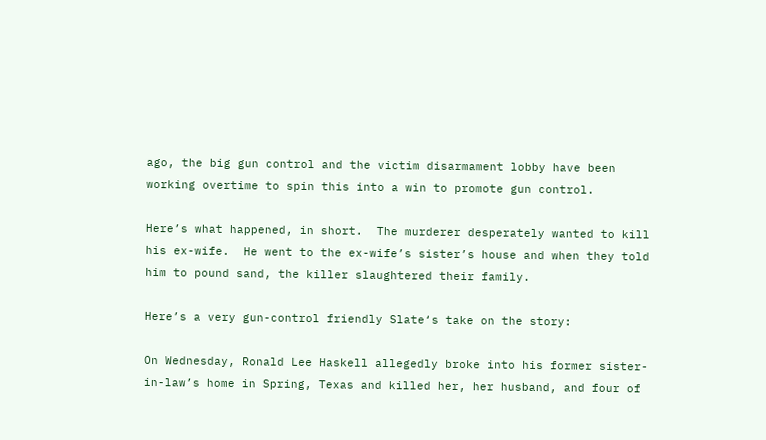ago, the big gun control and the victim disarmament lobby have been working overtime to spin this into a win to promote gun control.

Here’s what happened, in short.  The murderer desperately wanted to kill his ex-wife.  He went to the ex-wife’s sister’s house and when they told him to pound sand, the killer slaughtered their family.

Here’s a very gun-control friendly Slate‘s take on the story:

On Wednesday, Ronald Lee Haskell allegedly broke into his former sister-in-law’s home in Spring, Texas and killed her, her husband, and four of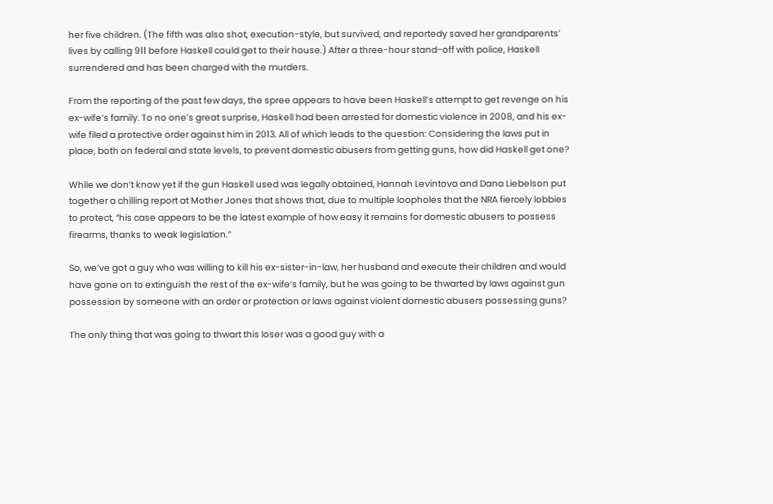her five children. (The fifth was also shot, execution-style, but survived, and reportedy saved her grandparents’ lives by calling 911 before Haskell could get to their house.) After a three-hour stand-off with police, Haskell surrendered and has been charged with the murders.

From the reporting of the past few days, the spree appears to have been Haskell’s attempt to get revenge on his ex-wife’s family. To no one’s great surprise, Haskell had been arrested for domestic violence in 2008, and his ex-wife filed a protective order against him in 2013. All of which leads to the question: Considering the laws put in place, both on federal and state levels, to prevent domestic abusers from getting guns, how did Haskell get one?

While we don’t know yet if the gun Haskell used was legally obtained, Hannah Levintova and Dana Liebelson put together a chilling report at Mother Jones that shows that, due to multiple loopholes that the NRA fiercely lobbies to protect, “his case appears to be the latest example of how easy it remains for domestic abusers to possess firearms, thanks to weak legislation.”

So, we’ve got a guy who was willing to kill his ex-sister-in-law, her husband and execute their children and would have gone on to extinguish the rest of the ex-wife’s family, but he was going to be thwarted by laws against gun possession by someone with an order or protection or laws against violent domestic abusers possessing guns?

The only thing that was going to thwart this loser was a good guy with a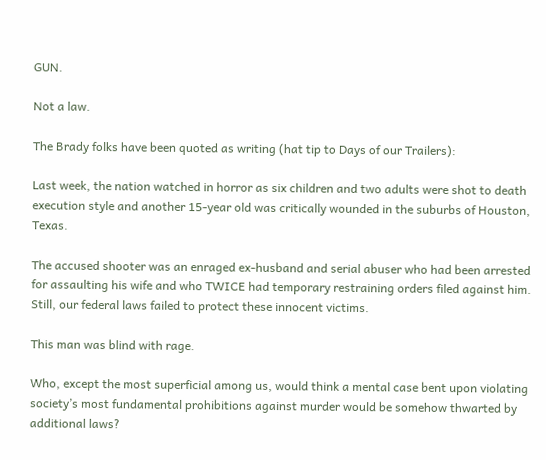GUN.

Not a law.

The Brady folks have been quoted as writing (hat tip to Days of our Trailers):

Last week, the nation watched in horror as six children and two adults were shot to death execution style and another 15-year old was critically wounded in the suburbs of Houston, Texas.

The accused shooter was an enraged ex-husband and serial abuser who had been arrested for assaulting his wife and who TWICE had temporary restraining orders filed against him. Still, our federal laws failed to protect these innocent victims.

This man was blind with rage.

Who, except the most superficial among us, would think a mental case bent upon violating society’s most fundamental prohibitions against murder would be somehow thwarted by additional laws?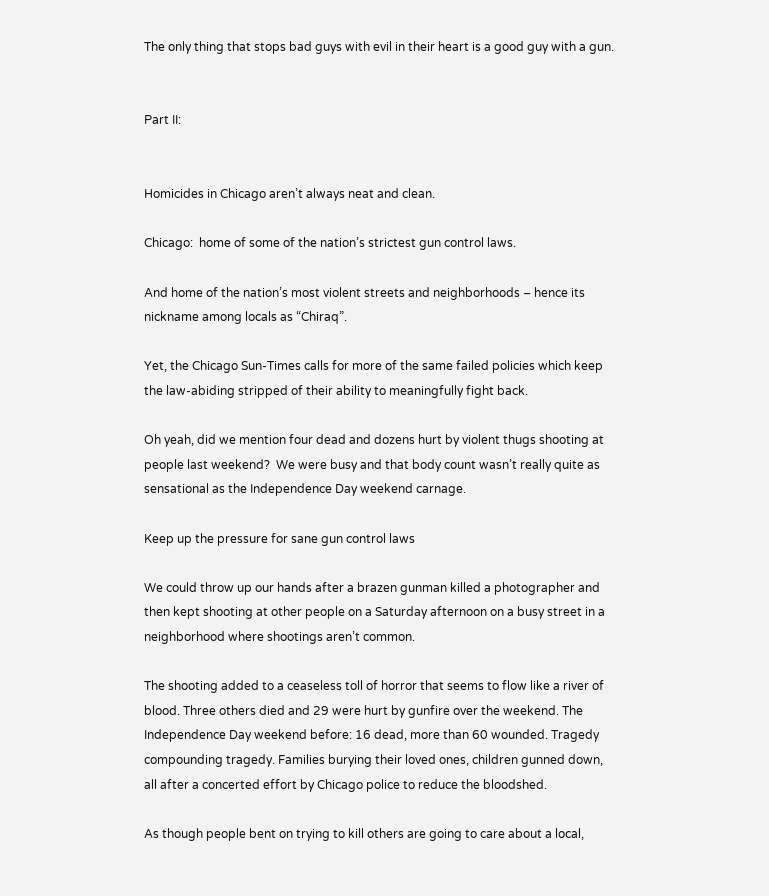The only thing that stops bad guys with evil in their heart is a good guy with a gun.


Part II:


Homicides in Chicago aren’t always neat and clean.

Chicago:  home of some of the nation’s strictest gun control laws.

And home of the nation’s most violent streets and neighborhoods – hence its nickname among locals as “Chiraq”.

Yet, the Chicago Sun-Times calls for more of the same failed policies which keep the law-abiding stripped of their ability to meaningfully fight back.

Oh yeah, did we mention four dead and dozens hurt by violent thugs shooting at people last weekend?  We were busy and that body count wasn’t really quite as sensational as the Independence Day weekend carnage.

Keep up the pressure for sane gun control laws

We could throw up our hands after a brazen gunman killed a photographer and then kept shooting at other people on a Saturday afternoon on a busy street in a neighborhood where shootings aren’t common.

The shooting added to a ceaseless toll of horror that seems to flow like a river of blood. Three others died and 29 were hurt by gunfire over the weekend. The Independence Day weekend before: 16 dead, more than 60 wounded. Tragedy compounding tragedy. Families burying their loved ones, children gunned down, all after a concerted effort by Chicago police to reduce the bloodshed.

As though people bent on trying to kill others are going to care about a local,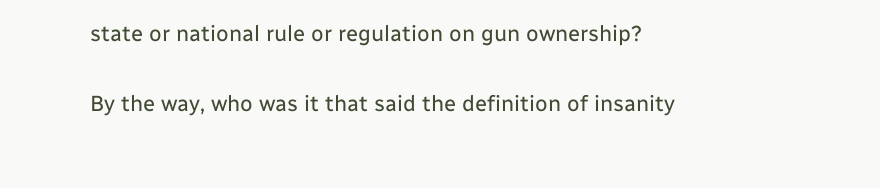state or national rule or regulation on gun ownership?

By the way, who was it that said the definition of insanity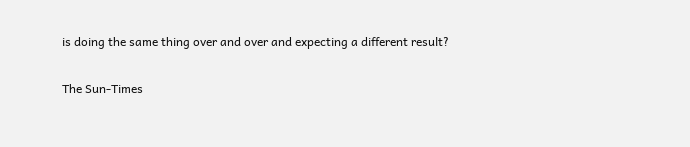is doing the same thing over and over and expecting a different result?

The Sun-Times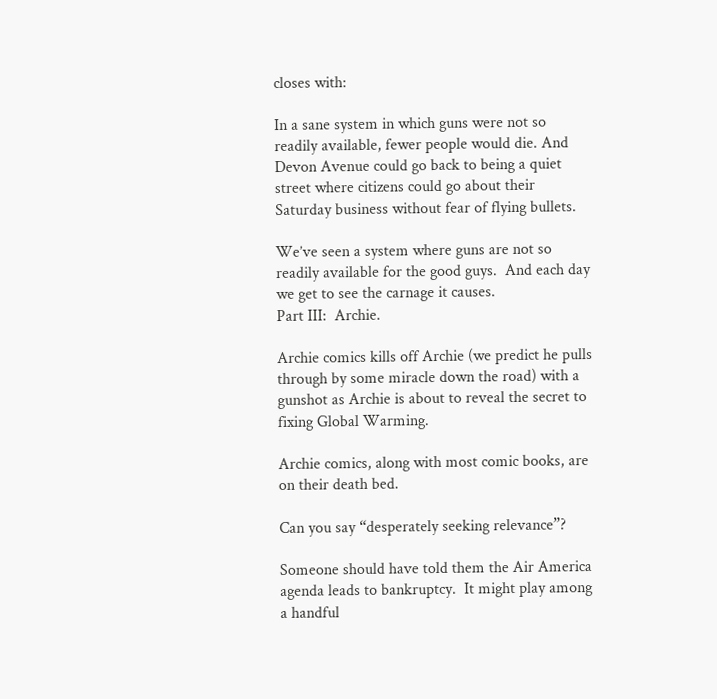closes with:

In a sane system in which guns were not so readily available, fewer people would die. And Devon Avenue could go back to being a quiet street where citizens could go about their Saturday business without fear of flying bullets.

We’ve seen a system where guns are not so readily available for the good guys.  And each day we get to see the carnage it causes.
Part III:  Archie.

Archie comics kills off Archie (we predict he pulls through by some miracle down the road) with a gunshot as Archie is about to reveal the secret to fixing Global Warming.

Archie comics, along with most comic books, are on their death bed.

Can you say “desperately seeking relevance”?

Someone should have told them the Air America agenda leads to bankruptcy.  It might play among a handful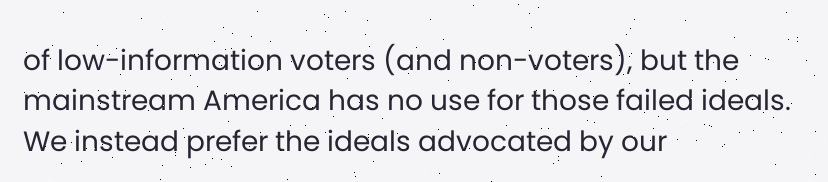of low-information voters (and non-voters), but the mainstream America has no use for those failed ideals.  We instead prefer the ideals advocated by our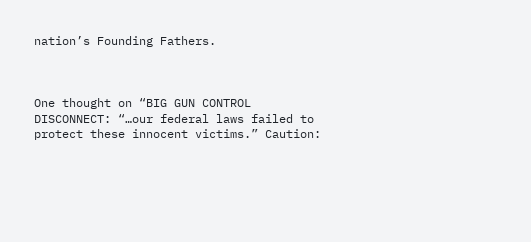nation’s Founding Fathers.



One thought on “BIG GUN CONTROL DISCONNECT: “…our federal laws failed to protect these innocent victims.” Caution: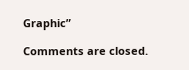Graphic”

Comments are closed.